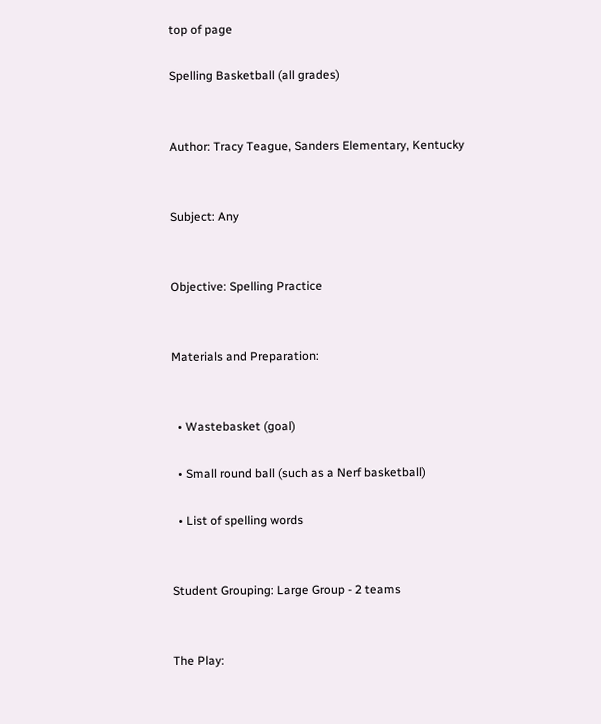top of page

Spelling Basketball (all grades)


Author: Tracy Teague, Sanders Elementary, Kentucky


Subject: Any


Objective: Spelling Practice


Materials and Preparation:


  • Wastebasket (goal)

  • Small round ball (such as a Nerf basketball)

  • List of spelling words


Student Grouping: Large Group - 2 teams


The Play: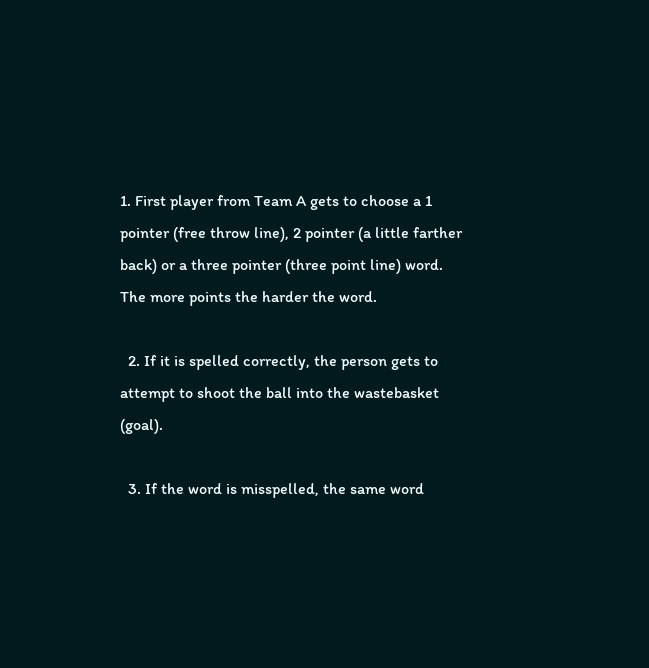1. First player from Team A gets to choose a 1 pointer (free throw line), 2 pointer (a little farther back) or a three pointer (three point line) word. The more points the harder the word.

  2. If it is spelled correctly, the person gets to attempt to shoot the ball into the wastebasket (goal).

  3. If the word is misspelled, the same word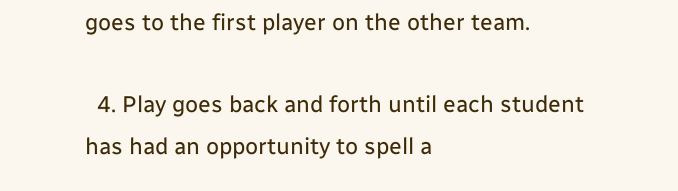goes to the first player on the other team.

  4. Play goes back and forth until each student has had an opportunity to spell a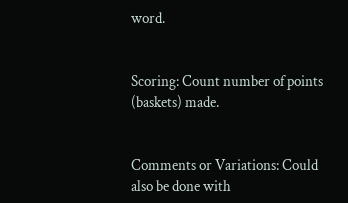word.


Scoring: Count number of points (baskets) made.


Comments or Variations: Could also be done with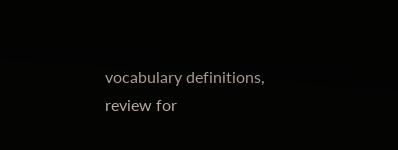vocabulary definitions, review for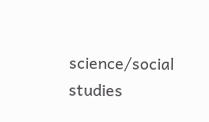science/social studies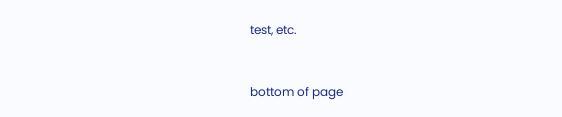test, etc.


bottom of page